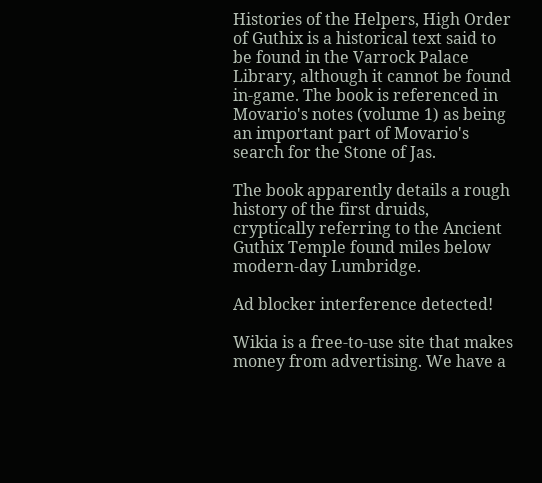Histories of the Helpers, High Order of Guthix is a historical text said to be found in the Varrock Palace Library, although it cannot be found in-game. The book is referenced in Movario's notes (volume 1) as being an important part of Movario's search for the Stone of Jas.

The book apparently details a rough history of the first druids, cryptically referring to the Ancient Guthix Temple found miles below modern-day Lumbridge.

Ad blocker interference detected!

Wikia is a free-to-use site that makes money from advertising. We have a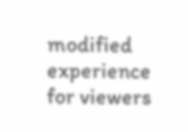modified experience for viewers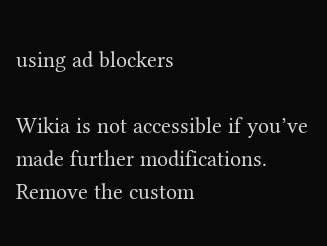using ad blockers

Wikia is not accessible if you’ve made further modifications. Remove the custom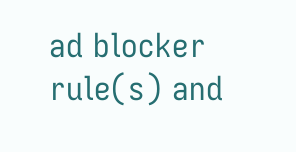ad blocker rule(s) and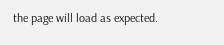the page will load as expected.